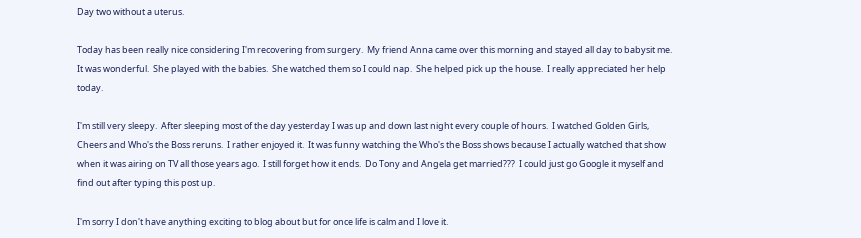Day two without a uterus.

Today has been really nice considering I'm recovering from surgery.  My friend Anna came over this morning and stayed all day to babysit me.  It was wonderful.  She played with the babies.  She watched them so I could nap.  She helped pick up the house.  I really appreciated her help today.

I'm still very sleepy.  After sleeping most of the day yesterday I was up and down last night every couple of hours.  I watched Golden Girls, Cheers and Who's the Boss reruns.  I rather enjoyed it.  It was funny watching the Who's the Boss shows because I actually watched that show when it was airing on TV all those years ago.  I still forget how it ends.  Do Tony and Angela get married???  I could just go Google it myself and find out after typing this post up.

I'm sorry I don't have anything exciting to blog about but for once life is calm and I love it.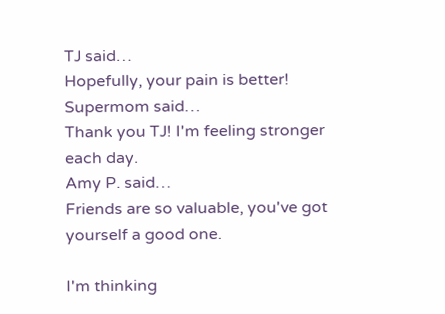TJ said…
Hopefully, your pain is better!
Supermom said…
Thank you TJ! I'm feeling stronger each day.
Amy P. said…
Friends are so valuable, you've got yourself a good one.

I'm thinking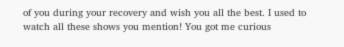of you during your recovery and wish you all the best. I used to watch all these shows you mention! You got me curious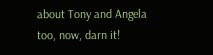about Tony and Angela too, now, darn it!